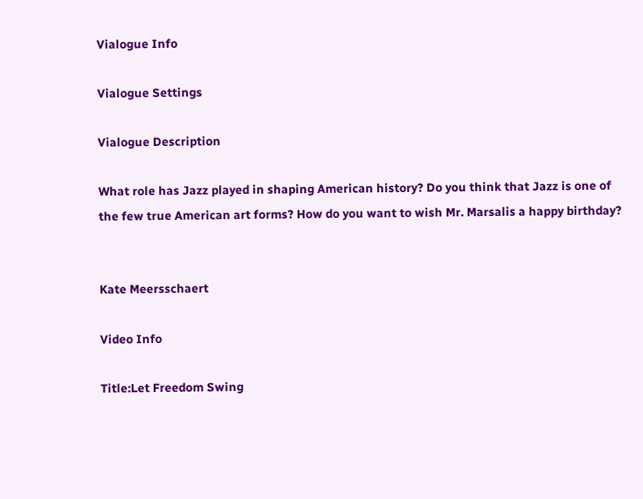Vialogue Info

Vialogue Settings

Vialogue Description

What role has Jazz played in shaping American history? Do you think that Jazz is one of the few true American art forms? How do you want to wish Mr. Marsalis a happy birthday?


Kate Meersschaert

Video Info

Title:Let Freedom Swing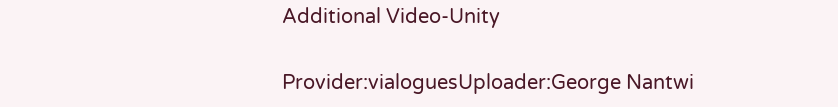Additional Video-Unity

Provider:vialoguesUploader:George Nantwi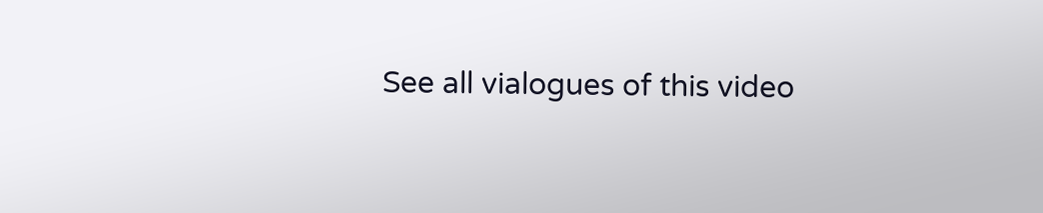See all vialogues of this video